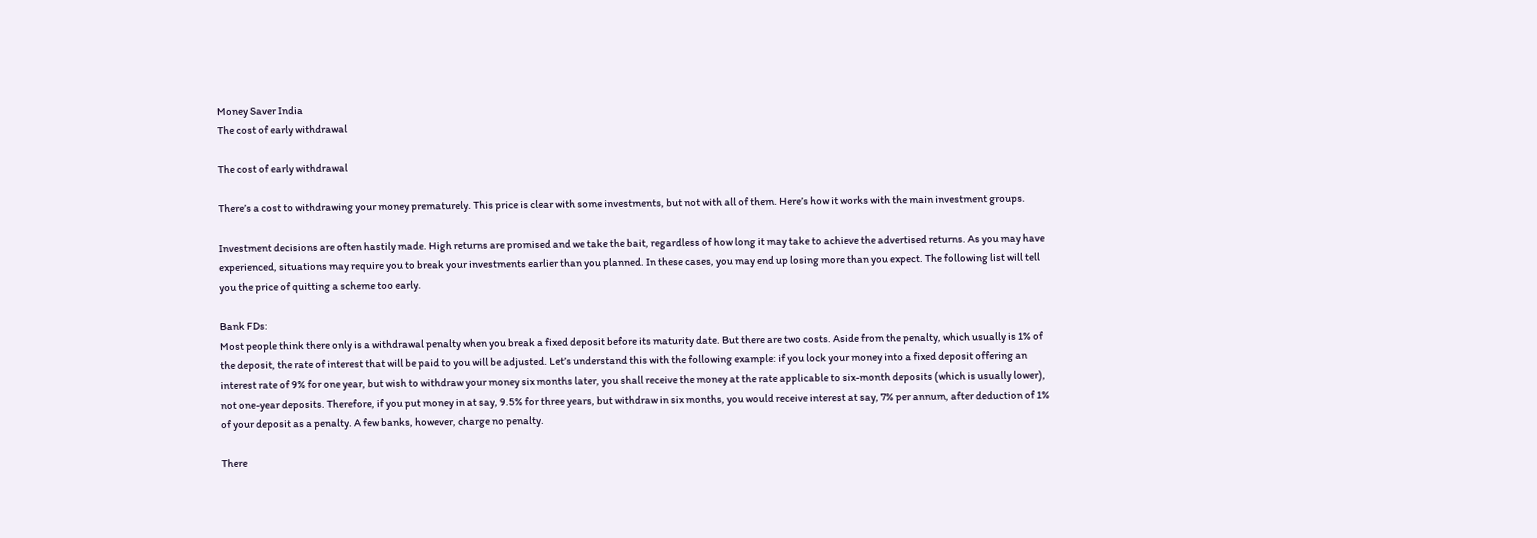Money Saver India
The cost of early withdrawal

The cost of early withdrawal

There’s a cost to withdrawing your money prematurely. This price is clear with some investments, but not with all of them. Here’s how it works with the main investment groups.

Investment decisions are often hastily made. High returns are promised and we take the bait, regardless of how long it may take to achieve the advertised returns. As you may have experienced, situations may require you to break your investments earlier than you planned. In these cases, you may end up losing more than you expect. The following list will tell you the price of quitting a scheme too early.

Bank FDs:
Most people think there only is a withdrawal penalty when you break a fixed deposit before its maturity date. But there are two costs. Aside from the penalty, which usually is 1% of the deposit, the rate of interest that will be paid to you will be adjusted. Let’s understand this with the following example: if you lock your money into a fixed deposit offering an interest rate of 9% for one year, but wish to withdraw your money six months later, you shall receive the money at the rate applicable to six-month deposits (which is usually lower), not one-year deposits. Therefore, if you put money in at say, 9.5% for three years, but withdraw in six months, you would receive interest at say, 7% per annum, after deduction of 1% of your deposit as a penalty. A few banks, however, charge no penalty.

There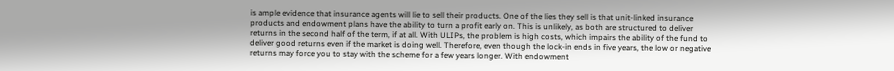is ample evidence that insurance agents will lie to sell their products. One of the lies they sell is that unit-linked insurance products and endowment plans have the ability to turn a profit early on. This is unlikely, as both are structured to deliver returns in the second half of the term, if at all. With ULIPs, the problem is high costs, which impairs the ability of the fund to deliver good returns even if the market is doing well. Therefore, even though the lock-in ends in five years, the low or negative returns may force you to stay with the scheme for a few years longer. With endowment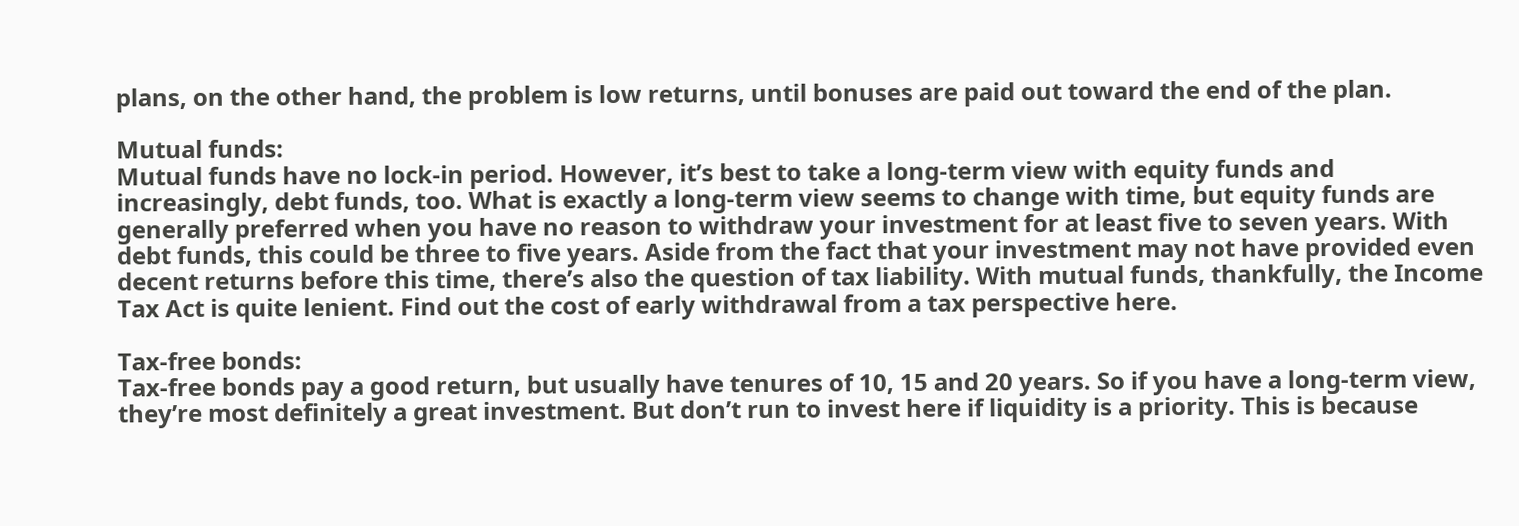plans, on the other hand, the problem is low returns, until bonuses are paid out toward the end of the plan.

Mutual funds:
Mutual funds have no lock-in period. However, it’s best to take a long-term view with equity funds and increasingly, debt funds, too. What is exactly a long-term view seems to change with time, but equity funds are generally preferred when you have no reason to withdraw your investment for at least five to seven years. With debt funds, this could be three to five years. Aside from the fact that your investment may not have provided even decent returns before this time, there’s also the question of tax liability. With mutual funds, thankfully, the Income Tax Act is quite lenient. Find out the cost of early withdrawal from a tax perspective here.

Tax-free bonds:
Tax-free bonds pay a good return, but usually have tenures of 10, 15 and 20 years. So if you have a long-term view, they’re most definitely a great investment. But don’t run to invest here if liquidity is a priority. This is because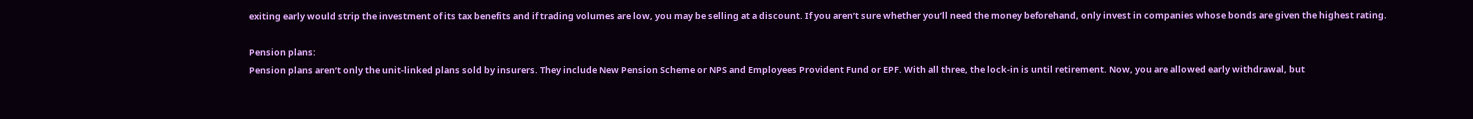exiting early would strip the investment of its tax benefits and if trading volumes are low, you may be selling at a discount. If you aren’t sure whether you’ll need the money beforehand, only invest in companies whose bonds are given the highest rating.

Pension plans:
Pension plans aren’t only the unit-linked plans sold by insurers. They include New Pension Scheme or NPS and Employees Provident Fund or EPF. With all three, the lock-in is until retirement. Now, you are allowed early withdrawal, but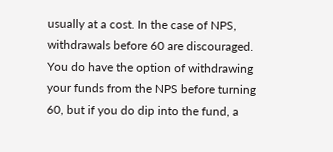usually at a cost. In the case of NPS, withdrawals before 60 are discouraged. You do have the option of withdrawing your funds from the NPS before turning 60, but if you do dip into the fund, a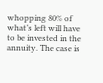whopping 80% of what’s left will have to be invested in the annuity. The case is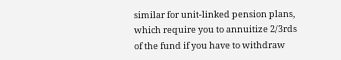similar for unit-linked pension plans, which require you to annuitize 2/3rds of the fund if you have to withdraw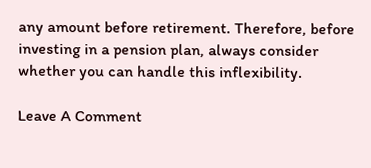any amount before retirement. Therefore, before investing in a pension plan, always consider whether you can handle this inflexibility.

Leave A Comment